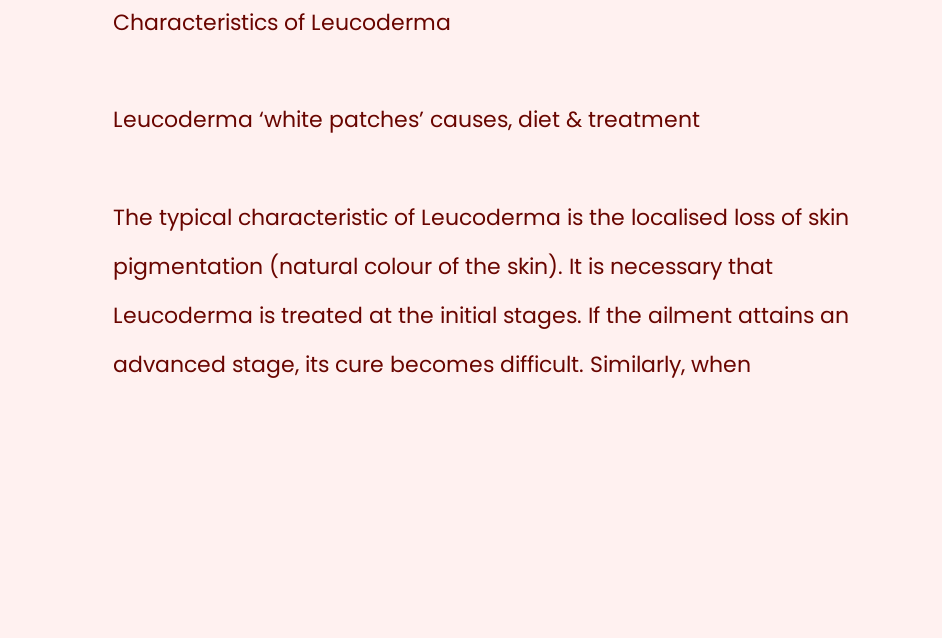Characteristics of Leucoderma

Leucoderma ‘white patches’ causes, diet & treatment

The typical characteristic of Leucoderma is the localised loss of skin pigmentation (natural colour of the skin). It is necessary that Leucoderma is treated at the initial stages. If the ailment attains an advanced stage, its cure becomes difficult. Similarly, when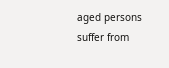aged persons suffer from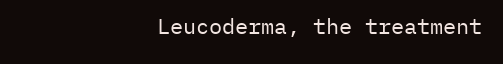Leucoderma, the treatment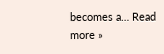becomes a… Read more »